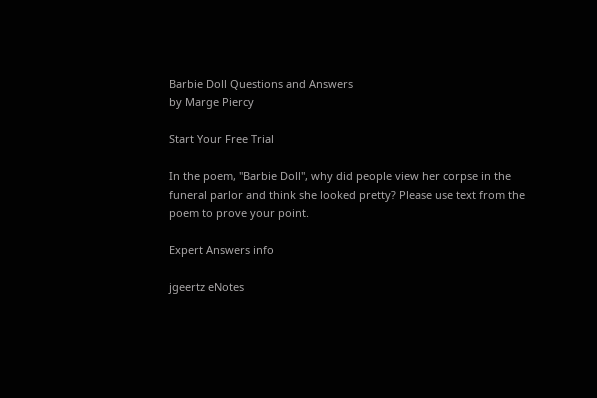Barbie Doll Questions and Answers
by Marge Piercy

Start Your Free Trial

In the poem, "Barbie Doll", why did people view her corpse in the funeral parlor and think she looked pretty? Please use text from the poem to prove your point.

Expert Answers info

jgeertz eNotes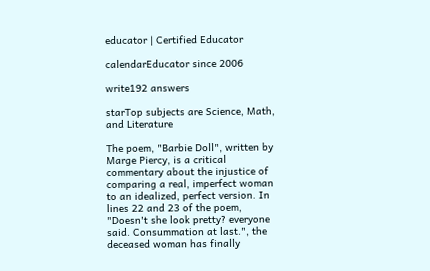educator | Certified Educator

calendarEducator since 2006

write192 answers

starTop subjects are Science, Math, and Literature

The poem, "Barbie Doll", written by Marge Piercy, is a critical commentary about the injustice of comparing a real, imperfect woman to an idealized, perfect version. In lines 22 and 23 of the poem, "Doesn't she look pretty? everyone said. Consummation at last.", the deceased woman has finally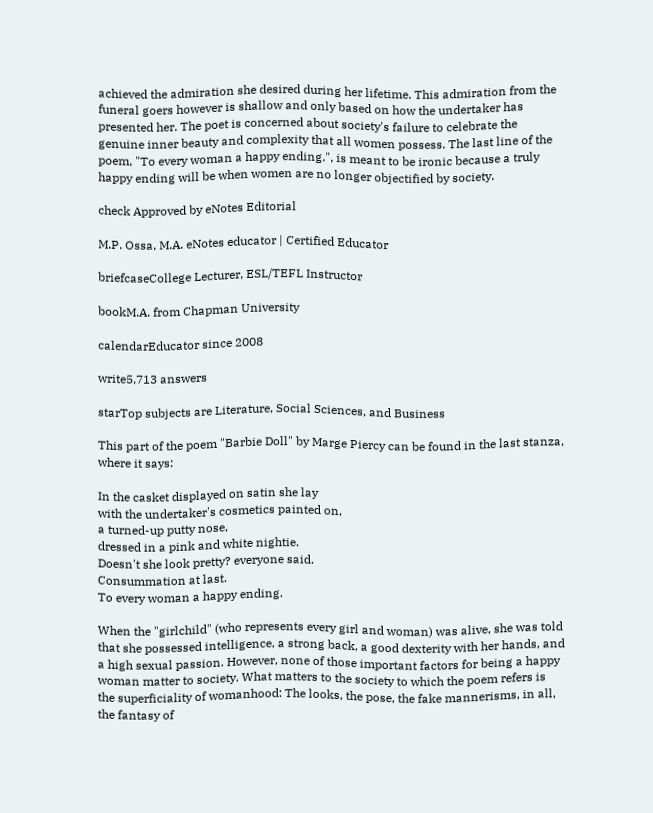achieved the admiration she desired during her lifetime. This admiration from the funeral goers however is shallow and only based on how the undertaker has presented her. The poet is concerned about society's failure to celebrate the genuine inner beauty and complexity that all women possess. The last line of the poem, "To every woman a happy ending.", is meant to be ironic because a truly happy ending will be when women are no longer objectified by society.

check Approved by eNotes Editorial

M.P. Ossa, M.A. eNotes educator | Certified Educator

briefcaseCollege Lecturer, ESL/TEFL Instructor

bookM.A. from Chapman University

calendarEducator since 2008

write5,713 answers

starTop subjects are Literature, Social Sciences, and Business

This part of the poem "Barbie Doll" by Marge Piercy can be found in the last stanza, where it says:

In the casket displayed on satin she lay
with the undertaker's cosmetics painted on,
a turned-up putty nose,
dressed in a pink and white nightie.
Doesn't she look pretty? everyone said.
Consummation at last.
To every woman a happy ending.

When the "girlchild" (who represents every girl and woman) was alive, she was told that she possessed intelligence, a strong back, a good dexterity with her hands, and a high sexual passion. However, none of those important factors for being a happy woman matter to society. What matters to the society to which the poem refers is the superficiality of womanhood: The looks, the pose, the fake mannerisms, in all, the fantasy of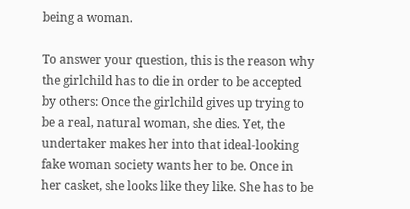being a woman.

To answer your question, this is the reason why the girlchild has to die in order to be accepted by others: Once the girlchild gives up trying to be a real, natural woman, she dies. Yet, the undertaker makes her into that ideal-looking fake woman society wants her to be. Once in her casket, she looks like they like. She has to be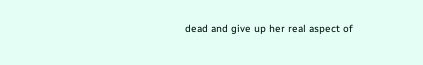dead and give up her real aspect of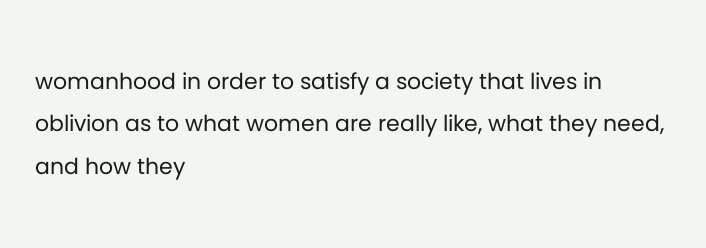womanhood in order to satisfy a society that lives in oblivion as to what women are really like, what they need, and how they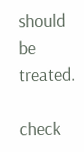should be treated.

check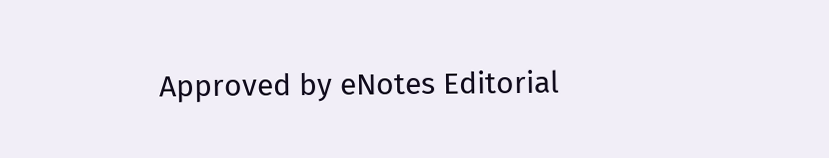Approved by eNotes Editorial